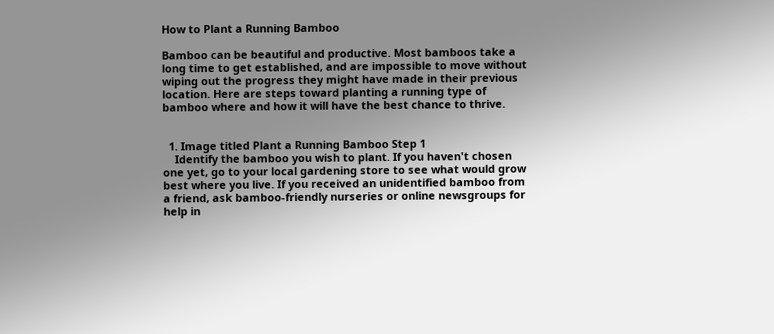How to Plant a Running Bamboo

Bamboo can be beautiful and productive. Most bamboos take a long time to get established, and are impossible to move without wiping out the progress they might have made in their previous location. Here are steps toward planting a running type of bamboo where and how it will have the best chance to thrive.


  1. Image titled Plant a Running Bamboo Step 1
    Identify the bamboo you wish to plant. If you haven't chosen one yet, go to your local gardening store to see what would grow best where you live. If you received an unidentified bamboo from a friend, ask bamboo-friendly nurseries or online newsgroups for help in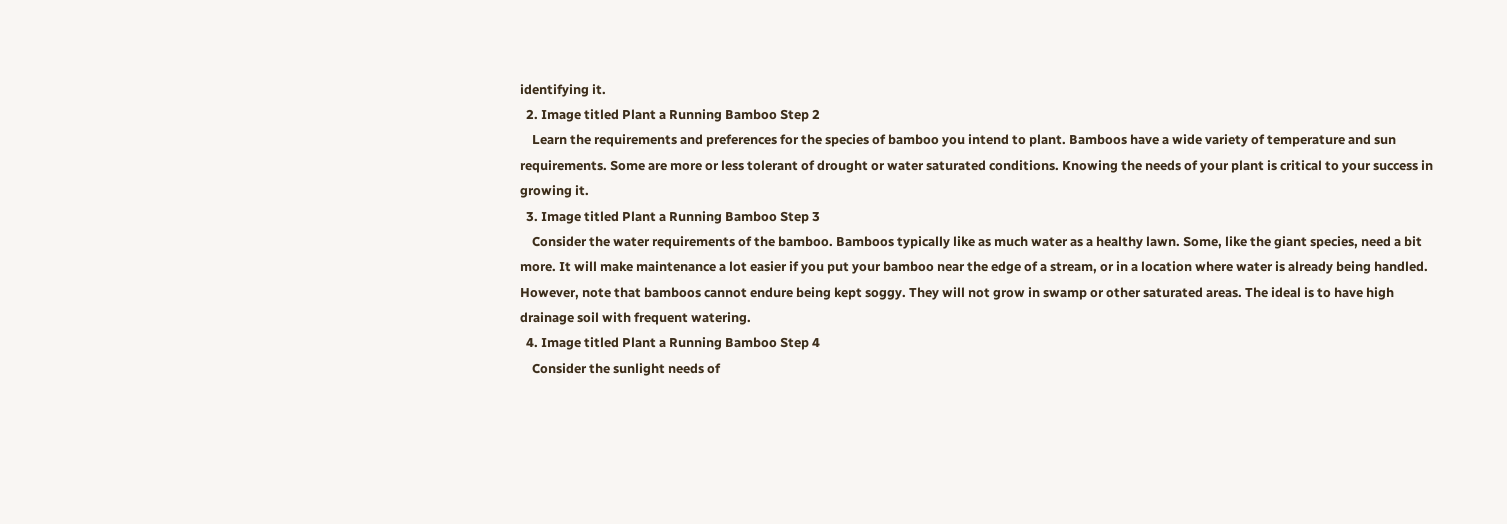identifying it.
  2. Image titled Plant a Running Bamboo Step 2
    Learn the requirements and preferences for the species of bamboo you intend to plant. Bamboos have a wide variety of temperature and sun requirements. Some are more or less tolerant of drought or water saturated conditions. Knowing the needs of your plant is critical to your success in growing it.
  3. Image titled Plant a Running Bamboo Step 3
    Consider the water requirements of the bamboo. Bamboos typically like as much water as a healthy lawn. Some, like the giant species, need a bit more. It will make maintenance a lot easier if you put your bamboo near the edge of a stream, or in a location where water is already being handled. However, note that bamboos cannot endure being kept soggy. They will not grow in swamp or other saturated areas. The ideal is to have high drainage soil with frequent watering.
  4. Image titled Plant a Running Bamboo Step 4
    Consider the sunlight needs of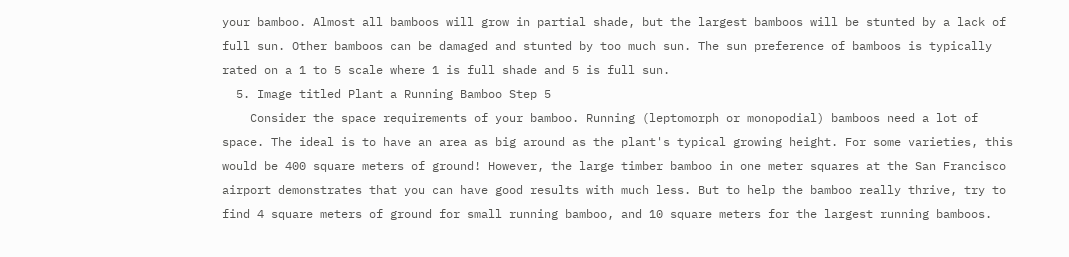your bamboo. Almost all bamboos will grow in partial shade, but the largest bamboos will be stunted by a lack of full sun. Other bamboos can be damaged and stunted by too much sun. The sun preference of bamboos is typically rated on a 1 to 5 scale where 1 is full shade and 5 is full sun.
  5. Image titled Plant a Running Bamboo Step 5
    Consider the space requirements of your bamboo. Running (leptomorph or monopodial) bamboos need a lot of space. The ideal is to have an area as big around as the plant's typical growing height. For some varieties, this would be 400 square meters of ground! However, the large timber bamboo in one meter squares at the San Francisco airport demonstrates that you can have good results with much less. But to help the bamboo really thrive, try to find 4 square meters of ground for small running bamboo, and 10 square meters for the largest running bamboos.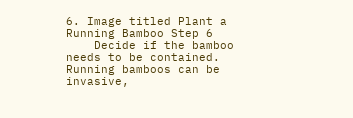6. Image titled Plant a Running Bamboo Step 6
    Decide if the bamboo needs to be contained. Running bamboos can be invasive,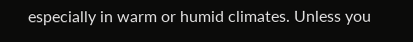especially in warm or humid climates. Unless you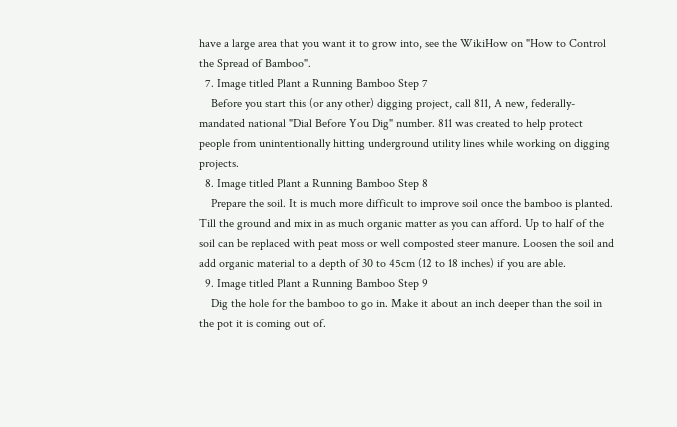have a large area that you want it to grow into, see the WikiHow on "How to Control the Spread of Bamboo".
  7. Image titled Plant a Running Bamboo Step 7
    Before you start this (or any other) digging project, call 811, A new, federally-mandated national "Dial Before You Dig" number. 811 was created to help protect people from unintentionally hitting underground utility lines while working on digging projects.
  8. Image titled Plant a Running Bamboo Step 8
    Prepare the soil. It is much more difficult to improve soil once the bamboo is planted. Till the ground and mix in as much organic matter as you can afford. Up to half of the soil can be replaced with peat moss or well composted steer manure. Loosen the soil and add organic material to a depth of 30 to 45cm (12 to 18 inches) if you are able.
  9. Image titled Plant a Running Bamboo Step 9
    Dig the hole for the bamboo to go in. Make it about an inch deeper than the soil in the pot it is coming out of.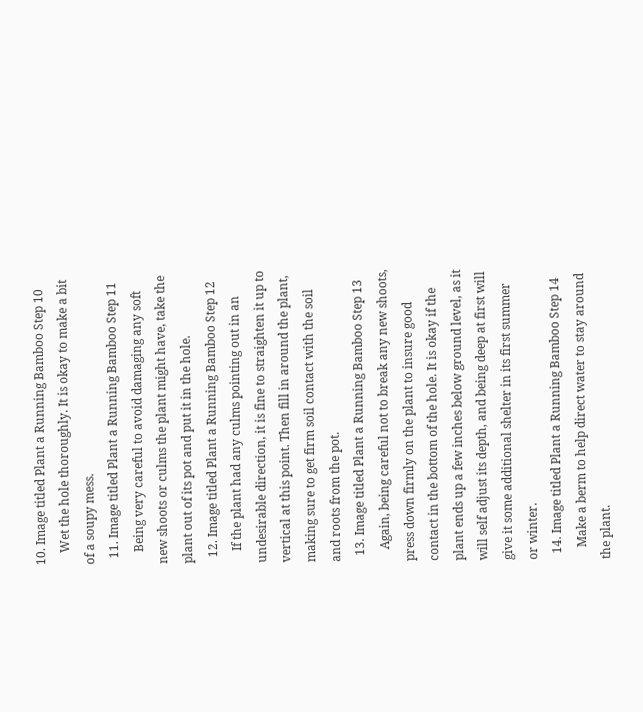10. Image titled Plant a Running Bamboo Step 10
    Wet the hole thoroughly. It is okay to make a bit of a soupy mess.
  11. Image titled Plant a Running Bamboo Step 11
    Being very careful to avoid damaging any soft new shoots or culms the plant might have, take the plant out of its pot and put it in the hole.
  12. Image titled Plant a Running Bamboo Step 12
    If the plant had any culms pointing out in an undesirable direction, it is fine to straighten it up to vertical at this point. Then fill in around the plant, making sure to get firm soil contact with the soil and roots from the pot.
  13. Image titled Plant a Running Bamboo Step 13
    Again, being careful not to break any new shoots, press down firmly on the plant to insure good contact in the bottom of the hole. It is okay if the plant ends up a few inches below ground level, as it will self adjust its depth, and being deep at first will give it some additional shelter in its first summer or winter.
  14. Image titled Plant a Running Bamboo Step 14
    Make a berm to help direct water to stay around the plant.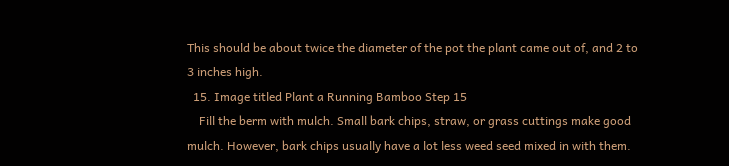This should be about twice the diameter of the pot the plant came out of, and 2 to 3 inches high.
  15. Image titled Plant a Running Bamboo Step 15
    Fill the berm with mulch. Small bark chips, straw, or grass cuttings make good mulch. However, bark chips usually have a lot less weed seed mixed in with them.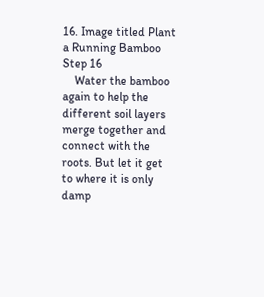16. Image titled Plant a Running Bamboo Step 16
    Water the bamboo again to help the different soil layers merge together and connect with the roots. But let it get to where it is only damp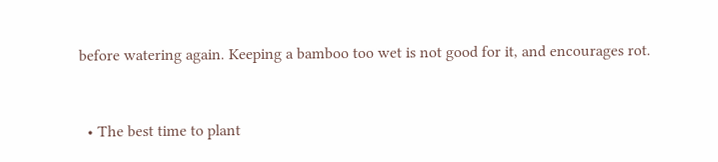before watering again. Keeping a bamboo too wet is not good for it, and encourages rot.


  • The best time to plant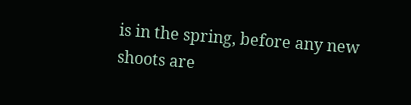is in the spring, before any new shoots are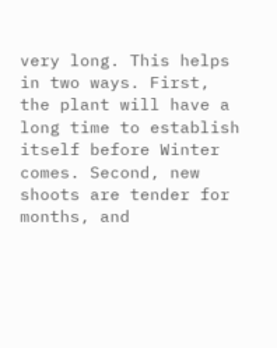very long. This helps in two ways. First, the plant will have a long time to establish itself before Winter comes. Second, new shoots are tender for months, and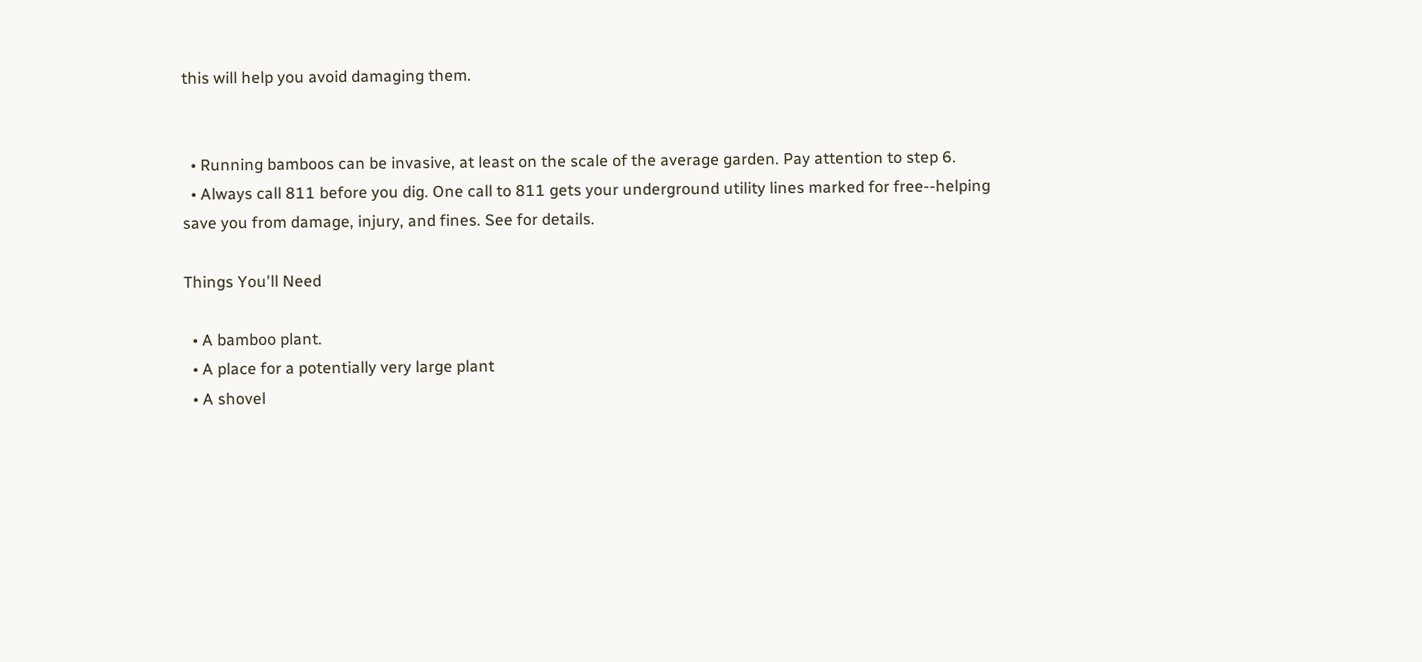this will help you avoid damaging them.


  • Running bamboos can be invasive, at least on the scale of the average garden. Pay attention to step 6.
  • Always call 811 before you dig. One call to 811 gets your underground utility lines marked for free--helping save you from damage, injury, and fines. See for details.

Things You'll Need

  • A bamboo plant.
  • A place for a potentially very large plant
  • A shovel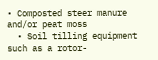• Composted steer manure and/or peat moss
  • Soil tilling equipment such as a rotor-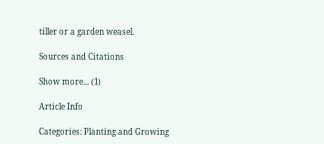tiller or a garden weasel.

Sources and Citations

Show more... (1)

Article Info

Categories: Planting and Growing